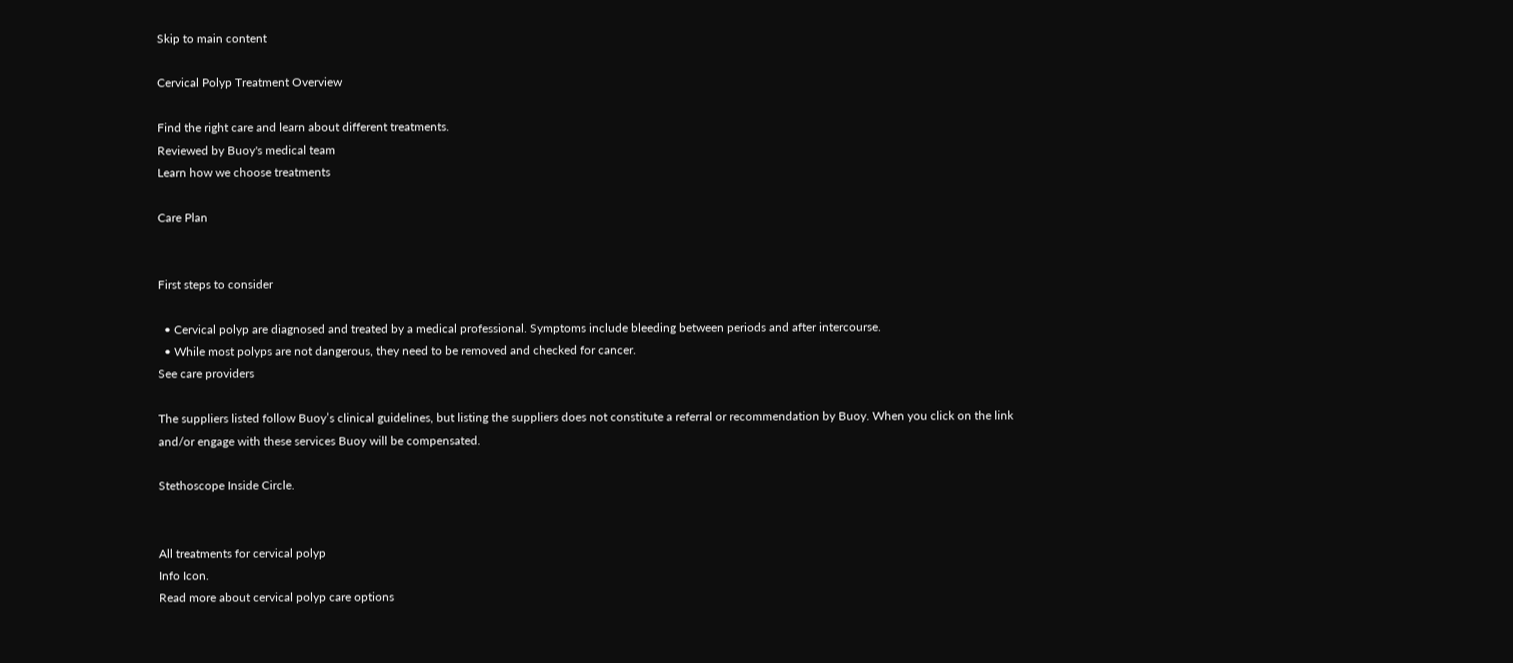Skip to main content

Cervical Polyp Treatment Overview

Find the right care and learn about different treatments.
Reviewed by Buoy's medical team
Learn how we choose treatments

Care Plan


First steps to consider

  • Cervical polyp are diagnosed and treated by a medical professional. Symptoms include bleeding between periods and after intercourse.
  • While most polyps are not dangerous, they need to be removed and checked for cancer.
See care providers

The suppliers listed follow Buoy’s clinical guidelines, but listing the suppliers does not constitute a referral or recommendation by Buoy. When you click on the link and/or engage with these services Buoy will be compensated.

Stethoscope Inside Circle.


All treatments for cervical polyp
Info Icon.
Read more about cervical polyp care options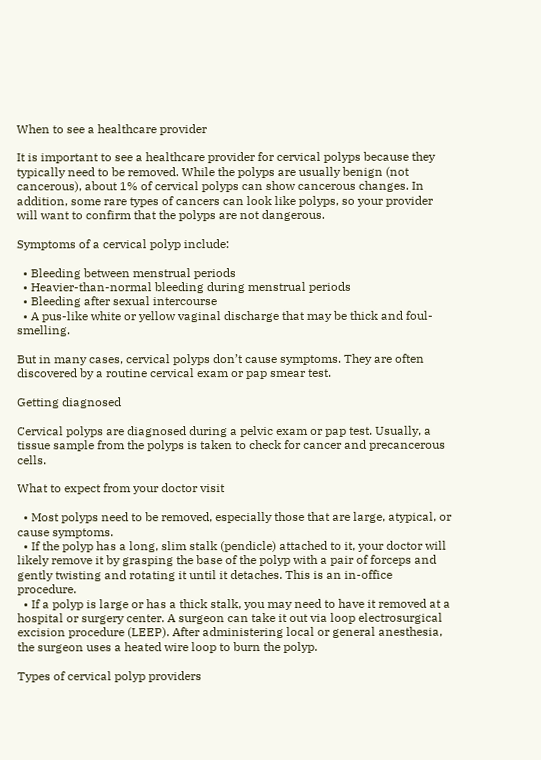When to see a healthcare provider

It is important to see a healthcare provider for cervical polyps because they typically need to be removed. While the polyps are usually benign (not cancerous), about 1% of cervical polyps can show cancerous changes. In addition, some rare types of cancers can look like polyps, so your provider will want to confirm that the polyps are not dangerous.

Symptoms of a cervical polyp include:

  • Bleeding between menstrual periods
  • Heavier-than-normal bleeding during menstrual periods
  • Bleeding after sexual intercourse
  • A pus-like white or yellow vaginal discharge that may be thick and foul-smelling.

But in many cases, cervical polyps don’t cause symptoms. They are often discovered by a routine cervical exam or pap smear test.

Getting diagnosed

Cervical polyps are diagnosed during a pelvic exam or pap test. Usually, a tissue sample from the polyps is taken to check for cancer and precancerous cells.

What to expect from your doctor visit

  • Most polyps need to be removed, especially those that are large, atypical, or cause symptoms.
  • If the polyp has a long, slim stalk (pendicle) attached to it, your doctor will likely remove it by grasping the base of the polyp with a pair of forceps and gently twisting and rotating it until it detaches. This is an in-office procedure.
  • If a polyp is large or has a thick stalk, you may need to have it removed at a hospital or surgery center. A surgeon can take it out via loop electrosurgical excision procedure (LEEP). After administering local or general anesthesia, the surgeon uses a heated wire loop to burn the polyp.

Types of cervical polyp providers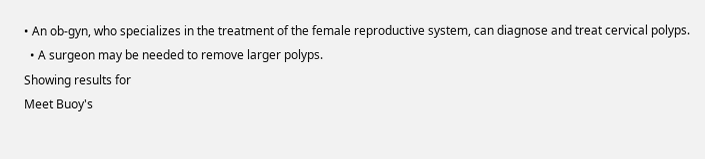• An ob-gyn, who specializes in the treatment of the female reproductive system, can diagnose and treat cervical polyps.
  • A surgeon may be needed to remove larger polyps.
Showing results for
Meet Buoy's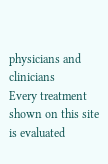physicians and clinicians
Every treatment shown on this site is evaluated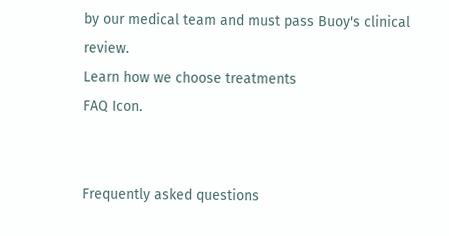by our medical team and must pass Buoy's clinical review.
Learn how we choose treatments
FAQ Icon.


Frequently asked questions